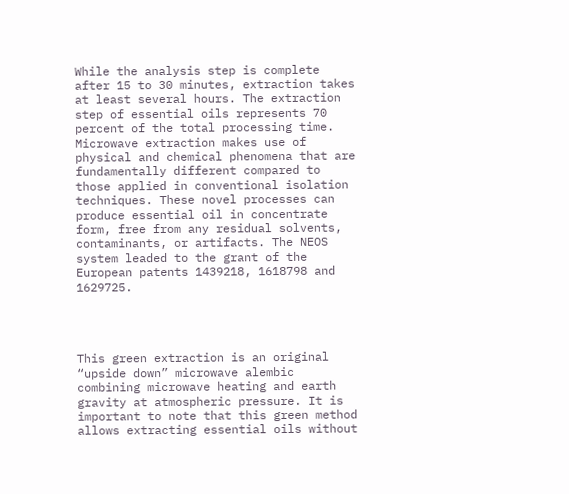While the analysis step is complete after 15 to 30 minutes, extraction takes at least several hours. The extraction step of essential oils represents 70 percent of the total processing time. Microwave extraction makes use of physical and chemical phenomena that are fundamentally different compared to those applied in conventional isolation techniques. These novel processes can produce essential oil in concentrate form, free from any residual solvents, contaminants, or artifacts. The NEOS system leaded to the grant of the European patents 1439218, 1618798 and 1629725.




This green extraction is an original “upside down” microwave alembic combining microwave heating and earth gravity at atmospheric pressure. It is important to note that this green method allows extracting essential oils without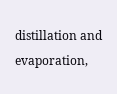distillation and evaporation,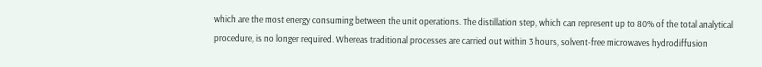which are the most energy consuming between the unit operations. The distillation step, which can represent up to 80% of the total analytical procedure, is no longer required. Whereas traditional processes are carried out within 3 hours, solvent-free microwaves hydrodiffusion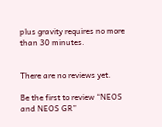plus gravity requires no more than 30 minutes.


There are no reviews yet.

Be the first to review “NEOS and NEOS GR”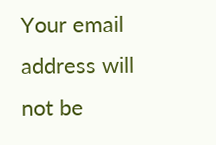Your email address will not be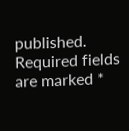published. Required fields are marked *